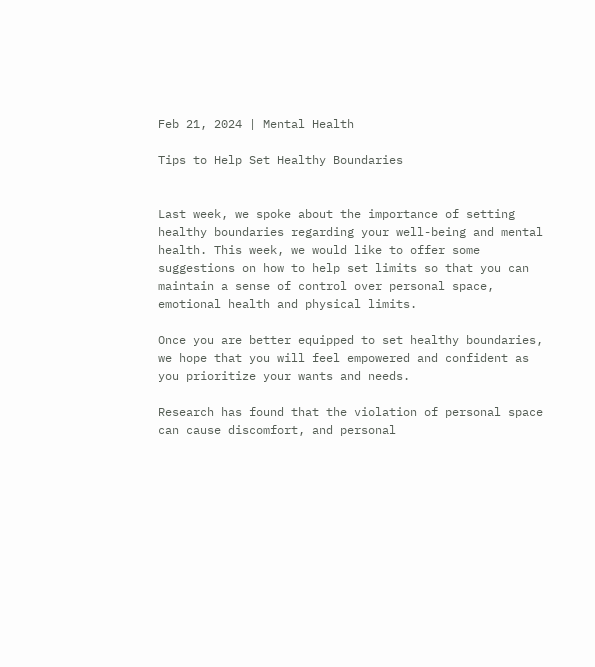Feb 21, 2024 | Mental Health

Tips to Help Set Healthy Boundaries


Last week, we spoke about the importance of setting healthy boundaries regarding your well-being and mental health. This week, we would like to offer some suggestions on how to help set limits so that you can maintain a sense of control over personal space, emotional health and physical limits.

Once you are better equipped to set healthy boundaries, we hope that you will feel empowered and confident as you prioritize your wants and needs.

Research has found that the violation of personal space can cause discomfort, and personal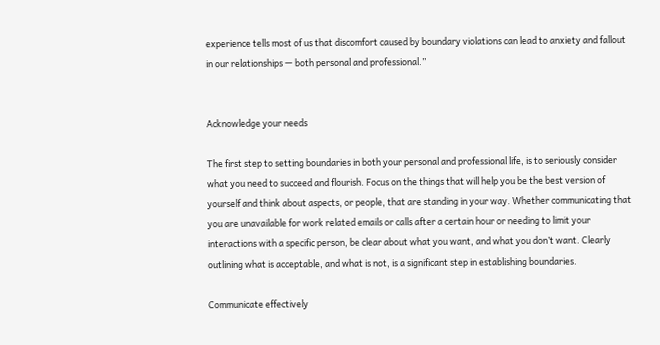experience tells most of us that discomfort caused by boundary violations can lead to anxiety and fallout in our relationships — both personal and professional.”


Acknowledge your needs

The first step to setting boundaries in both your personal and professional life, is to seriously consider what you need to succeed and flourish. Focus on the things that will help you be the best version of yourself and think about aspects, or people, that are standing in your way. Whether communicating that you are unavailable for work related emails or calls after a certain hour or needing to limit your interactions with a specific person, be clear about what you want, and what you don’t want. Clearly outlining what is acceptable, and what is not, is a significant step in establishing boundaries.

Communicate effectively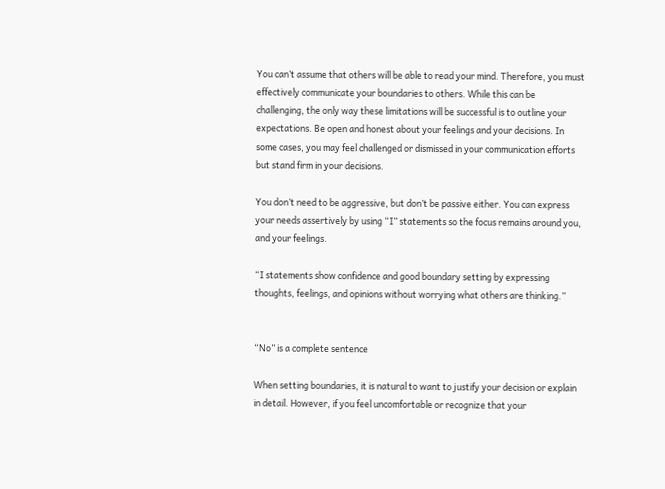You can’t assume that others will be able to read your mind. Therefore, you must effectively communicate your boundaries to others. While this can be challenging, the only way these limitations will be successful is to outline your expectations. Be open and honest about your feelings and your decisions. In some cases, you may feel challenged or dismissed in your communication efforts but stand firm in your decisions.

You don’t need to be aggressive, but don’t be passive either. You can express your needs assertively by using “I” statements so the focus remains around you, and your feelings.

“I statements show confidence and good boundary setting by expressing thoughts, feelings, and opinions without worrying what others are thinking.”


“No” is a complete sentence

When setting boundaries, it is natural to want to justify your decision or explain in detail. However, if you feel uncomfortable or recognize that your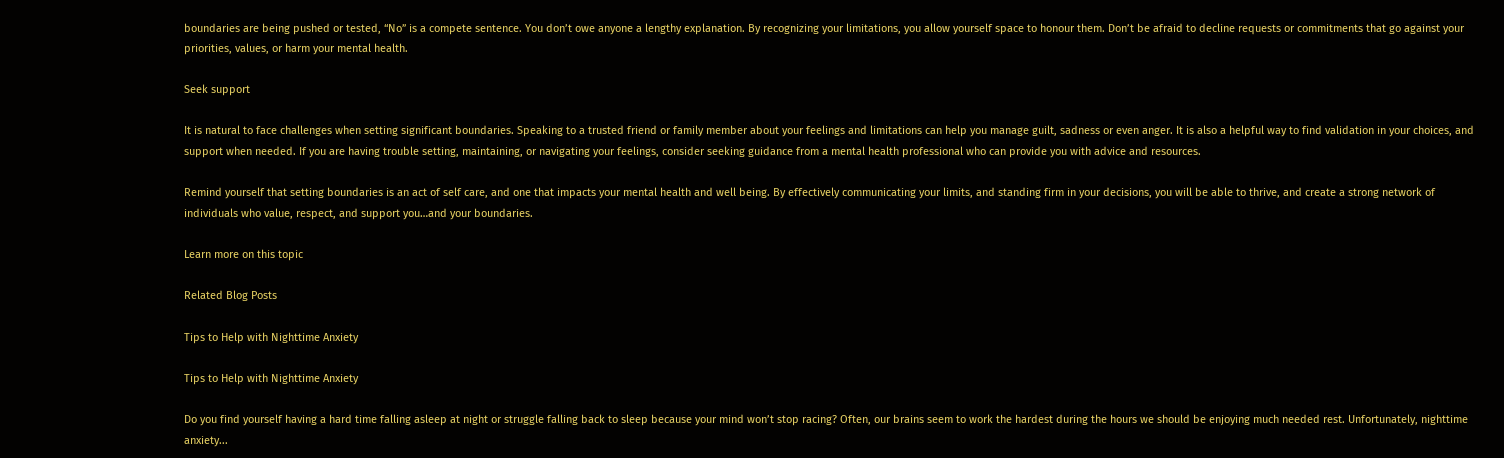boundaries are being pushed or tested, “No” is a compete sentence. You don’t owe anyone a lengthy explanation. By recognizing your limitations, you allow yourself space to honour them. Don’t be afraid to decline requests or commitments that go against your priorities, values, or harm your mental health.

Seek support

It is natural to face challenges when setting significant boundaries. Speaking to a trusted friend or family member about your feelings and limitations can help you manage guilt, sadness or even anger. It is also a helpful way to find validation in your choices, and support when needed. If you are having trouble setting, maintaining, or navigating your feelings, consider seeking guidance from a mental health professional who can provide you with advice and resources.

Remind yourself that setting boundaries is an act of self care, and one that impacts your mental health and well being. By effectively communicating your limits, and standing firm in your decisions, you will be able to thrive, and create a strong network of individuals who value, respect, and support you…and your boundaries.

Learn more on this topic

Related Blog Posts

Tips to Help with Nighttime Anxiety

Tips to Help with Nighttime Anxiety

Do you find yourself having a hard time falling asleep at night or struggle falling back to sleep because your mind won’t stop racing? Often, our brains seem to work the hardest during the hours we should be enjoying much needed rest. Unfortunately, nighttime anxiety...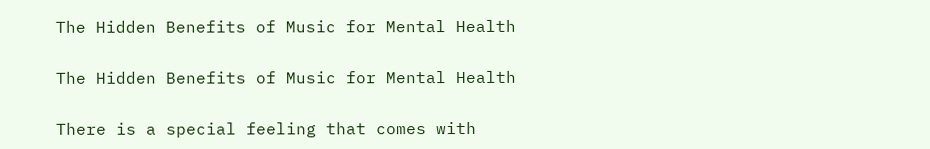The Hidden Benefits of Music for Mental Health

The Hidden Benefits of Music for Mental Health

There is a special feeling that comes with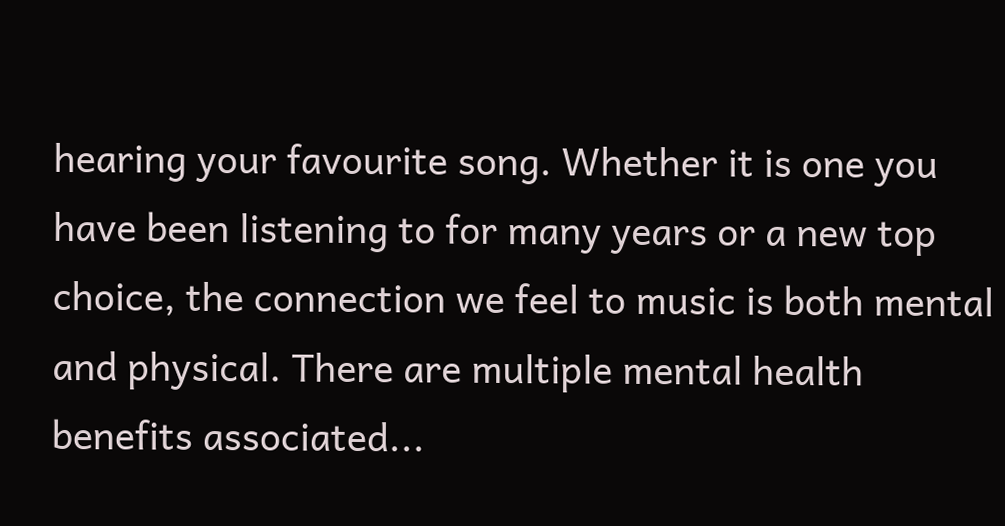hearing your favourite song. Whether it is one you have been listening to for many years or a new top choice, the connection we feel to music is both mental and physical. There are multiple mental health benefits associated...